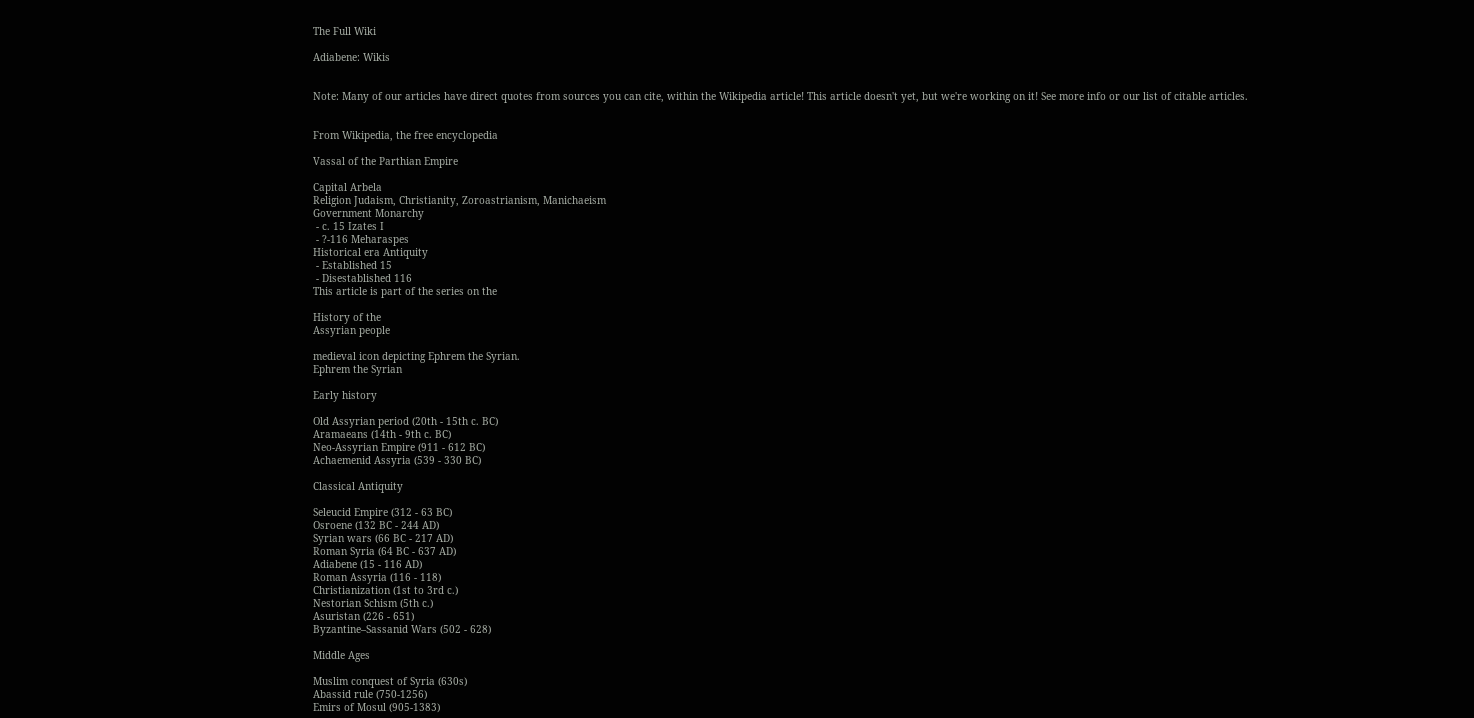The Full Wiki

Adiabene: Wikis


Note: Many of our articles have direct quotes from sources you can cite, within the Wikipedia article! This article doesn't yet, but we're working on it! See more info or our list of citable articles.


From Wikipedia, the free encyclopedia

Vassal of the Parthian Empire

Capital Arbela
Religion Judaism, Christianity, Zoroastrianism, Manichaeism
Government Monarchy
 - c. 15 Izates I
 - ?-116 Meharaspes
Historical era Antiquity
 - Established 15
 - Disestablished 116
This article is part of the series on the

History of the
Assyrian people

medieval icon depicting Ephrem the Syrian.
Ephrem the Syrian

Early history

Old Assyrian period (20th - 15th c. BC)
Aramaeans (14th - 9th c. BC)
Neo-Assyrian Empire (911 - 612 BC)
Achaemenid Assyria (539 - 330 BC)

Classical Antiquity

Seleucid Empire (312 - 63 BC)
Osroene (132 BC - 244 AD)
Syrian wars (66 BC - 217 AD)
Roman Syria (64 BC - 637 AD)
Adiabene (15 - 116 AD)
Roman Assyria (116 - 118)
Christianization (1st to 3rd c.)
Nestorian Schism (5th c.)
Asuristan (226 - 651)
Byzantine–Sassanid Wars (502 - 628)

Middle Ages

Muslim conquest of Syria (630s)
Abassid rule (750-1256)
Emirs of Mosul (905-1383)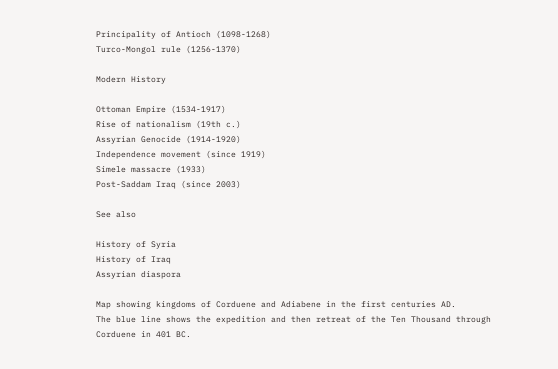Principality of Antioch (1098-1268)
Turco-Mongol rule (1256-1370)

Modern History

Ottoman Empire (1534-1917)
Rise of nationalism (19th c.)
Assyrian Genocide (1914-1920)
Independence movement (since 1919)
Simele massacre (1933)
Post-Saddam Iraq (since 2003)

See also

History of Syria
History of Iraq
Assyrian diaspora

Map showing kingdoms of Corduene and Adiabene in the first centuries AD.
The blue line shows the expedition and then retreat of the Ten Thousand through Corduene in 401 BC.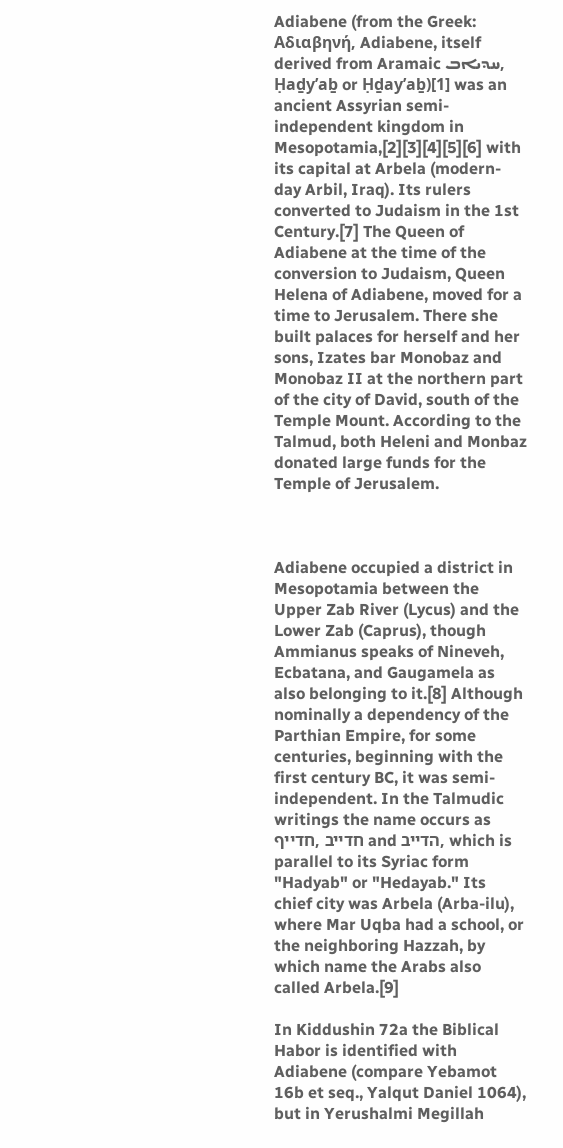Adiabene (from the Greek: Αδιαβηνή, Adiabene, itself derived from Aramaic ܚܕܝܐܒ, Ḥaḏy’aḇ or Ḥḏay’aḇ)[1] was an ancient Assyrian semi-independent kingdom in Mesopotamia,[2][3][4][5][6] with its capital at Arbela (modern-day Arbil, Iraq). Its rulers converted to Judaism in the 1st Century.[7] The Queen of Adiabene at the time of the conversion to Judaism, Queen Helena of Adiabene, moved for a time to Jerusalem. There she built palaces for herself and her sons, Izates bar Monobaz and Monobaz II at the northern part of the city of David, south of the Temple Mount. According to the Talmud, both Heleni and Monbaz donated large funds for the Temple of Jerusalem.



Adiabene occupied a district in Mesopotamia between the Upper Zab River (Lycus) and the Lower Zab (Caprus), though Ammianus speaks of Nineveh, Ecbatana, and Gaugamela as also belonging to it.[8] Although nominally a dependency of the Parthian Empire, for some centuries, beginning with the first century BC, it was semi-independent. In the Talmudic writings the name occurs as חדייב ,חדייף and הדייב, which is parallel to its Syriac form "Hadyab" or "Hedayab." Its chief city was Arbela (Arba-ilu), where Mar Uqba had a school, or the neighboring Hazzah, by which name the Arabs also called Arbela.[9]

In Kiddushin 72a the Biblical Habor is identified with Adiabene (compare Yebamot 16b et seq., Yalqut Daniel 1064), but in Yerushalmi Megillah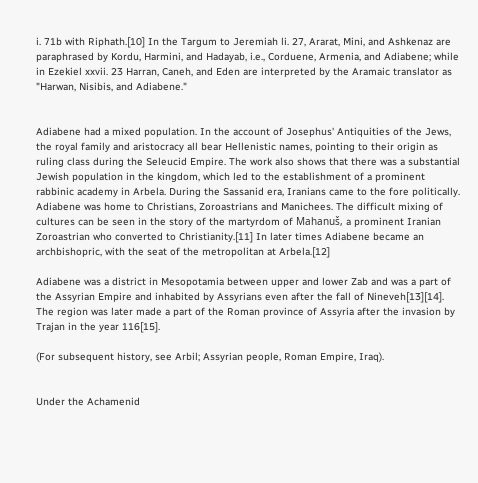i. 71b with Riphath.[10] In the Targum to Jeremiah li. 27, Ararat, Mini, and Ashkenaz are paraphrased by Kordu, Harmini, and Hadayab, i.e., Corduene, Armenia, and Adiabene; while in Ezekiel xxvii. 23 Harran, Caneh, and Eden are interpreted by the Aramaic translator as "Harwan, Nisibis, and Adiabene."


Adiabene had a mixed population. In the account of Josephus' Antiquities of the Jews, the royal family and aristocracy all bear Hellenistic names, pointing to their origin as ruling class during the Seleucid Empire. The work also shows that there was a substantial Jewish population in the kingdom, which led to the establishment of a prominent rabbinic academy in Arbela. During the Sassanid era, Iranians came to the fore politically. Adiabene was home to Christians, Zoroastrians and Manichees. The difficult mixing of cultures can be seen in the story of the martyrdom of Mahanuš, a prominent Iranian Zoroastrian who converted to Christianity.[11] In later times Adiabene became an archbishopric, with the seat of the metropolitan at Arbela.[12]

Adiabene was a district in Mesopotamia between upper and lower Zab and was a part of the Assyrian Empire and inhabited by Assyrians even after the fall of Nineveh[13][14]. The region was later made a part of the Roman province of Assyria after the invasion by Trajan in the year 116[15].

(For subsequent history, see Arbil; Assyrian people, Roman Empire, Iraq).


Under the Achamenid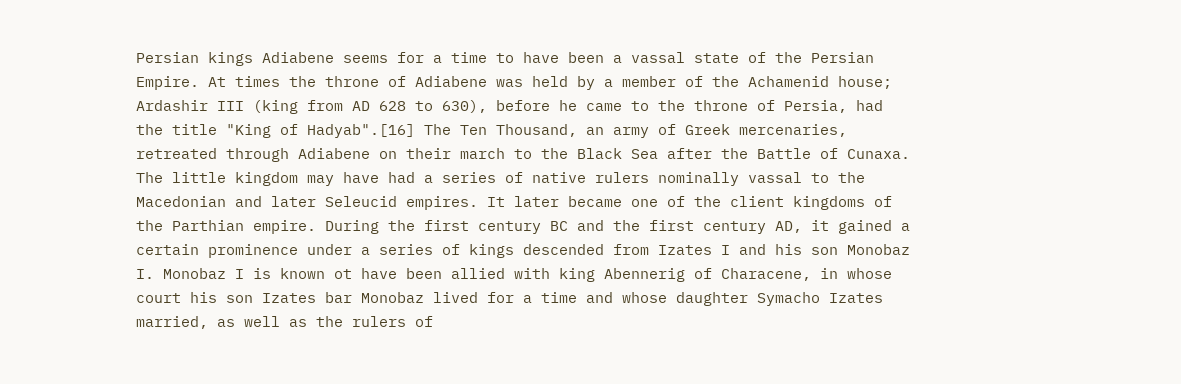Persian kings Adiabene seems for a time to have been a vassal state of the Persian Empire. At times the throne of Adiabene was held by a member of the Achamenid house; Ardashir III (king from AD 628 to 630), before he came to the throne of Persia, had the title "King of Hadyab".[16] The Ten Thousand, an army of Greek mercenaries, retreated through Adiabene on their march to the Black Sea after the Battle of Cunaxa. The little kingdom may have had a series of native rulers nominally vassal to the Macedonian and later Seleucid empires. It later became one of the client kingdoms of the Parthian empire. During the first century BC and the first century AD, it gained a certain prominence under a series of kings descended from Izates I and his son Monobaz I. Monobaz I is known ot have been allied with king Abennerig of Characene, in whose court his son Izates bar Monobaz lived for a time and whose daughter Symacho Izates married, as well as the rulers of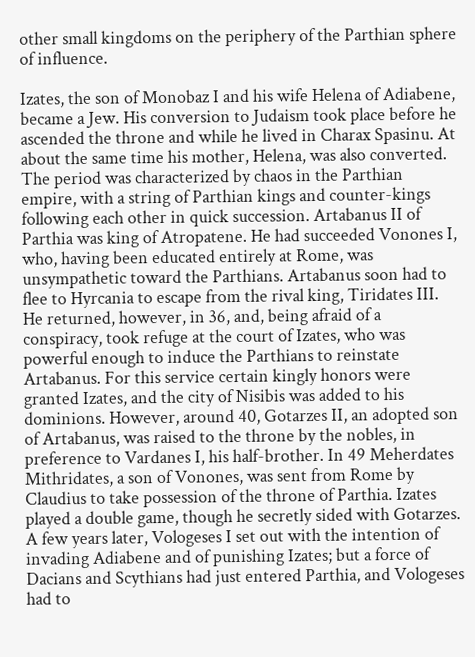other small kingdoms on the periphery of the Parthian sphere of influence.

Izates, the son of Monobaz I and his wife Helena of Adiabene, became a Jew. His conversion to Judaism took place before he ascended the throne and while he lived in Charax Spasinu. At about the same time his mother, Helena, was also converted. The period was characterized by chaos in the Parthian empire, with a string of Parthian kings and counter-kings following each other in quick succession. Artabanus II of Parthia was king of Atropatene. He had succeeded Vonones I, who, having been educated entirely at Rome, was unsympathetic toward the Parthians. Artabanus soon had to flee to Hyrcania to escape from the rival king, Tiridates III. He returned, however, in 36, and, being afraid of a conspiracy, took refuge at the court of Izates, who was powerful enough to induce the Parthians to reinstate Artabanus. For this service certain kingly honors were granted Izates, and the city of Nisibis was added to his dominions. However, around 40, Gotarzes II, an adopted son of Artabanus, was raised to the throne by the nobles, in preference to Vardanes I, his half-brother. In 49 Meherdates Mithridates, a son of Vonones, was sent from Rome by Claudius to take possession of the throne of Parthia. Izates played a double game, though he secretly sided with Gotarzes. A few years later, Vologeses I set out with the intention of invading Adiabene and of punishing Izates; but a force of Dacians and Scythians had just entered Parthia, and Vologeses had to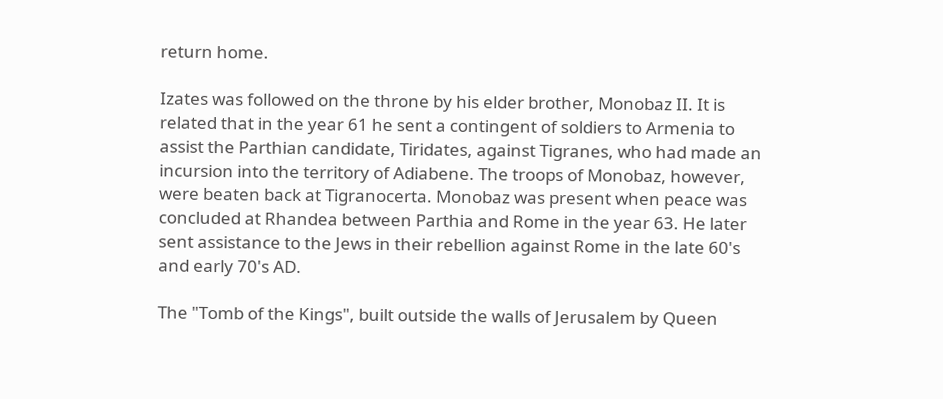return home.

Izates was followed on the throne by his elder brother, Monobaz II. It is related that in the year 61 he sent a contingent of soldiers to Armenia to assist the Parthian candidate, Tiridates, against Tigranes, who had made an incursion into the territory of Adiabene. The troops of Monobaz, however, were beaten back at Tigranocerta. Monobaz was present when peace was concluded at Rhandea between Parthia and Rome in the year 63. He later sent assistance to the Jews in their rebellion against Rome in the late 60's and early 70's AD.

The "Tomb of the Kings", built outside the walls of Jerusalem by Queen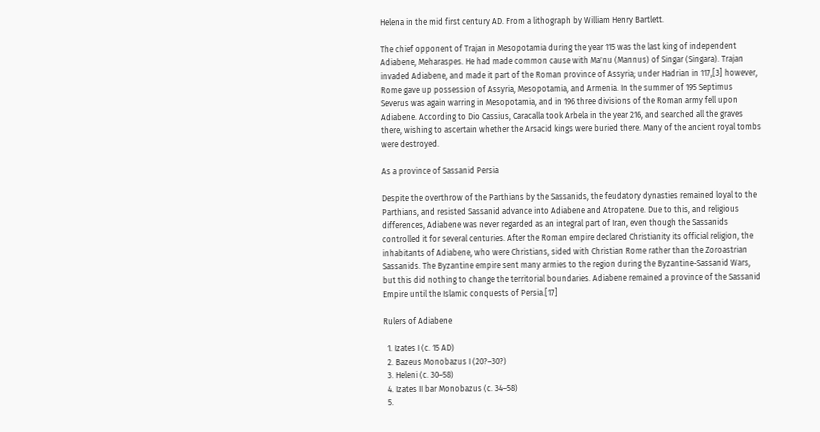Helena in the mid first century AD. From a lithograph by William Henry Bartlett.

The chief opponent of Trajan in Mesopotamia during the year 115 was the last king of independent Adiabene, Meharaspes. He had made common cause with Ma'nu (Mannus) of Singar (Singara). Trajan invaded Adiabene, and made it part of the Roman province of Assyria; under Hadrian in 117,[3] however, Rome gave up possession of Assyria, Mesopotamia, and Armenia. In the summer of 195 Septimus Severus was again warring in Mesopotamia, and in 196 three divisions of the Roman army fell upon Adiabene. According to Dio Cassius, Caracalla took Arbela in the year 216, and searched all the graves there, wishing to ascertain whether the Arsacid kings were buried there. Many of the ancient royal tombs were destroyed.

As a province of Sassanid Persia

Despite the overthrow of the Parthians by the Sassanids, the feudatory dynasties remained loyal to the Parthians, and resisted Sassanid advance into Adiabene and Atropatene. Due to this, and religious differences, Adiabene was never regarded as an integral part of Iran, even though the Sassanids controlled it for several centuries. After the Roman empire declared Christianity its official religion, the inhabitants of Adiabene, who were Christians, sided with Christian Rome rather than the Zoroastrian Sassanids. The Byzantine empire sent many armies to the region during the Byzantine-Sassanid Wars, but this did nothing to change the territorial boundaries. Adiabene remained a province of the Sassanid Empire until the Islamic conquests of Persia.[17]

Rulers of Adiabene

  1. Izates I (c. 15 AD)
  2. Bazeus Monobazus I (20?–30?)
  3. Heleni (c. 30–58)
  4. Izates II bar Monobazus (c. 34–58)
  5.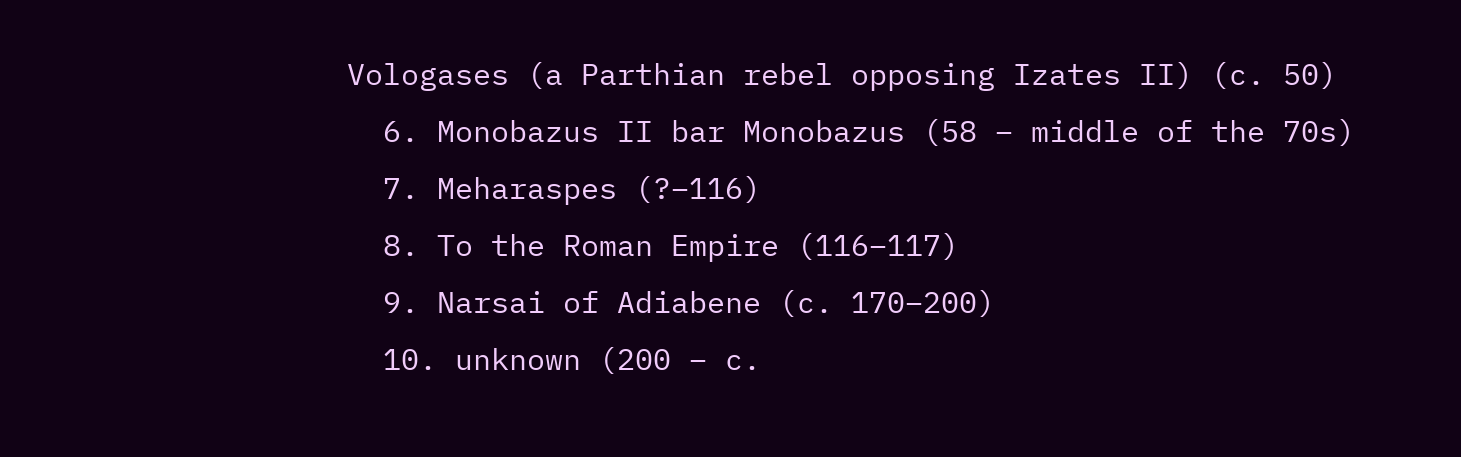Vologases (a Parthian rebel opposing Izates II) (c. 50)
  6. Monobazus II bar Monobazus (58 – middle of the 70s)
  7. Meharaspes (?–116)
  8. To the Roman Empire (116–117)
  9. Narsai of Adiabene (c. 170–200)
  10. unknown (200 – c.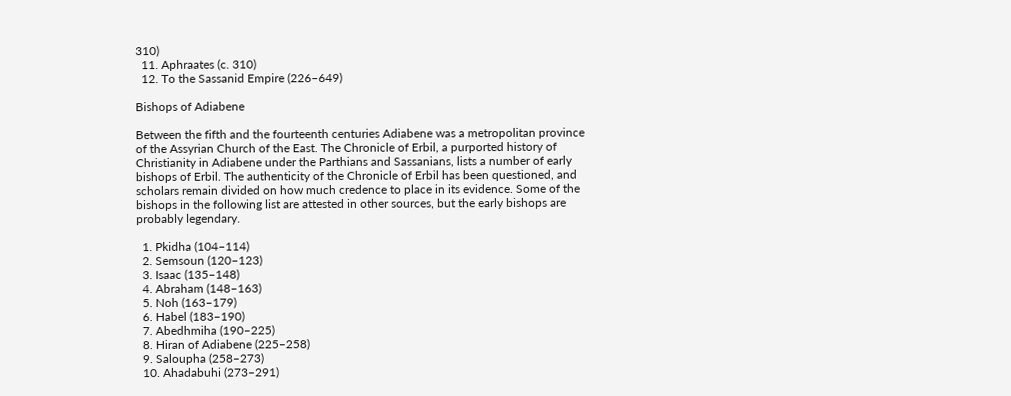310)
  11. Aphraates (c. 310)
  12. To the Sassanid Empire (226–649)

Bishops of Adiabene

Between the fifth and the fourteenth centuries Adiabene was a metropolitan province of the Assyrian Church of the East. The Chronicle of Erbil, a purported history of Christianity in Adiabene under the Parthians and Sassanians, lists a number of early bishops of Erbil. The authenticity of the Chronicle of Erbil has been questioned, and scholars remain divided on how much credence to place in its evidence. Some of the bishops in the following list are attested in other sources, but the early bishops are probably legendary.

  1. Pkidha (104–114)
  2. Semsoun (120–123)
  3. Isaac (135–148)
  4. Abraham (148–163)
  5. Noh (163–179)
  6. Habel (183–190)
  7. Abedhmiha (190–225)
  8. Hiran of Adiabene (225–258)
  9. Saloupha (258–273)
  10. Ahadabuhi (273–291)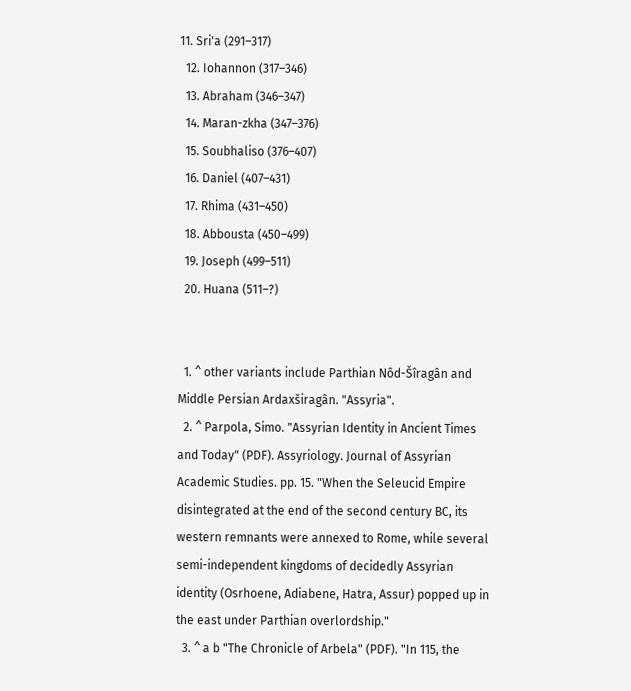11. Sri'a (291–317)
  12. Iohannon (317–346)
  13. Abraham (346–347)
  14. Maran-zkha (347–376)
  15. Soubhaliso (376–407)
  16. Daniel (407–431)
  17. Rhima (431–450)
  18. Abbousta (450–499)
  19. Joseph (499–511)
  20. Huana (511–?)


  1. ^ other variants include Parthian Nôd-Šîragân and Middle Persian Ardaxširagân. "Assyria".
  2. ^ Parpola, Simo. "Assyrian Identity in Ancient Times and Today" (PDF). Assyriology. Journal of Assyrian Academic Studies. pp. 15. "When the Seleucid Empire disintegrated at the end of the second century BC, its western remnants were annexed to Rome, while several semi-independent kingdoms of decidedly Assyrian identity (Osrhoene, Adiabene, Hatra, Assur) popped up in the east under Parthian overlordship."
  3. ^ a b "The Chronicle of Arbela" (PDF). "In 115, the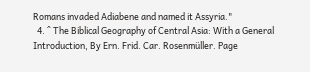Romans invaded Adiabene and named it Assyria."
  4. ^ The Biblical Geography of Central Asia: With a General Introduction, By Ern. Frid. Car. Rosenmüller. Page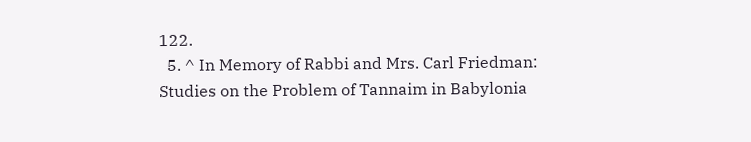122.
  5. ^ In Memory of Rabbi and Mrs. Carl Friedman: Studies on the Problem of Tannaim in Babylonia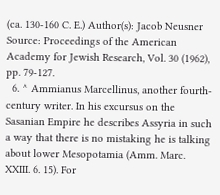(ca. 130-160 C. E.) Author(s): Jacob Neusner Source: Proceedings of the American Academy for Jewish Research, Vol. 30 (1962), pp. 79-127.
  6. ^ Ammianus Marcellinus, another fourth-century writer. In his excursus on the Sasanian Empire he describes Assyria in such a way that there is no mistaking he is talking about lower Mesopotamia (Amm. Marc. XXIII. 6. 15). For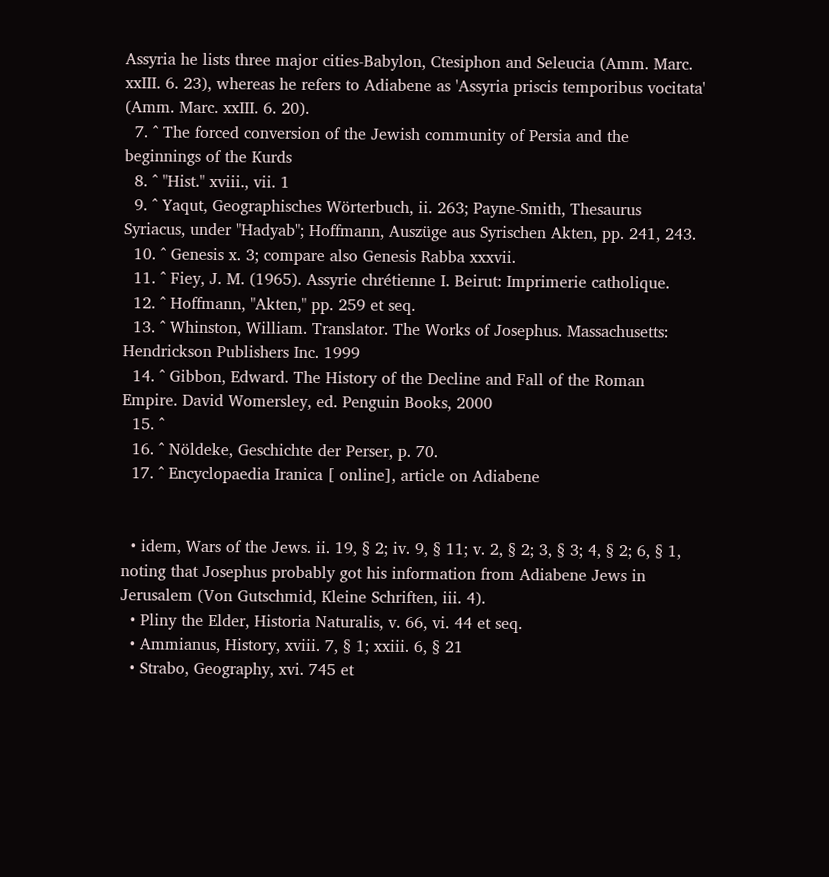Assyria he lists three major cities-Babylon, Ctesiphon and Seleucia (Amm. Marc. xxIII. 6. 23), whereas he refers to Adiabene as 'Assyria priscis temporibus vocitata' (Amm. Marc. xxIII. 6. 20).
  7. ^ The forced conversion of the Jewish community of Persia and the beginnings of the Kurds
  8. ^ "Hist." xviii., vii. 1
  9. ^ Yaqut, Geographisches Wörterbuch, ii. 263; Payne-Smith, Thesaurus Syriacus, under "Hadyab"; Hoffmann, Auszüge aus Syrischen Akten, pp. 241, 243.
  10. ^ Genesis x. 3; compare also Genesis Rabba xxxvii.
  11. ^ Fiey, J. M. (1965). Assyrie chrétienne I. Beirut: Imprimerie catholique.
  12. ^ Hoffmann, "Akten," pp. 259 et seq.
  13. ^ Whinston, William. Translator. The Works of Josephus. Massachusetts: Hendrickson Publishers Inc. 1999
  14. ^ Gibbon, Edward. The History of the Decline and Fall of the Roman Empire. David Womersley, ed. Penguin Books, 2000
  15. ^
  16. ^ Nöldeke, Geschichte der Perser, p. 70.
  17. ^ Encyclopaedia Iranica [ online], article on Adiabene


  • idem, Wars of the Jews. ii. 19, § 2; iv. 9, § 11; v. 2, § 2; 3, § 3; 4, § 2; 6, § 1, noting that Josephus probably got his information from Adiabene Jews in Jerusalem (Von Gutschmid, Kleine Schriften, iii. 4).
  • Pliny the Elder, Historia Naturalis, v. 66, vi. 44 et seq.
  • Ammianus, History, xviii. 7, § 1; xxiii. 6, § 21
  • Strabo, Geography, xvi. 745 et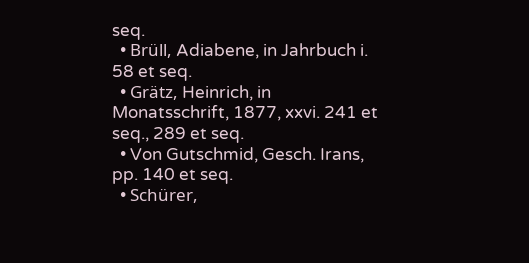seq.
  • Brüll, Adiabene, in Jahrbuch i. 58 et seq.
  • Grätz, Heinrich, in Monatsschrift, 1877, xxvi. 241 et seq., 289 et seq.
  • Von Gutschmid, Gesch. Irans, pp. 140 et seq.
  • Schürer,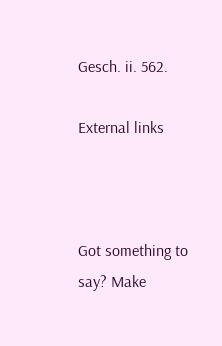Gesch. ii. 562.

External links



Got something to say? Make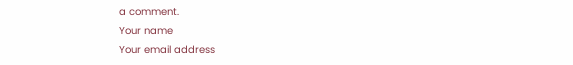a comment.
Your name
Your email address